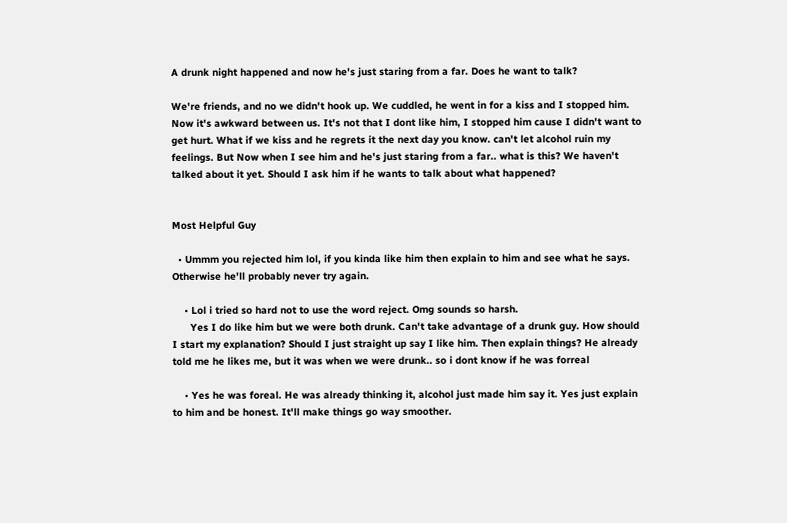A drunk night happened and now he's just staring from a far. Does he want to talk?

We're friends, and no we didn't hook up. We cuddled, he went in for a kiss and I stopped him. Now it's awkward between us. It's not that I dont like him, I stopped him cause I didn't want to get hurt. What if we kiss and he regrets it the next day you know. can't let alcohol ruin my feelings. But Now when I see him and he's just staring from a far.. what is this? We haven't talked about it yet. Should I ask him if he wants to talk about what happened?


Most Helpful Guy

  • Ummm you rejected him lol, if you kinda like him then explain to him and see what he says. Otherwise he'll probably never try again.

    • Lol i tried so hard not to use the word reject. Omg sounds so harsh.
      Yes I do like him but we were both drunk. Can't take advantage of a drunk guy. How should I start my explanation? Should I just straight up say I like him. Then explain things? He already told me he likes me, but it was when we were drunk.. so i dont know if he was forreal

    • Yes he was foreal. He was already thinking it, alcohol just made him say it. Yes just explain to him and be honest. It'll make things go way smoother.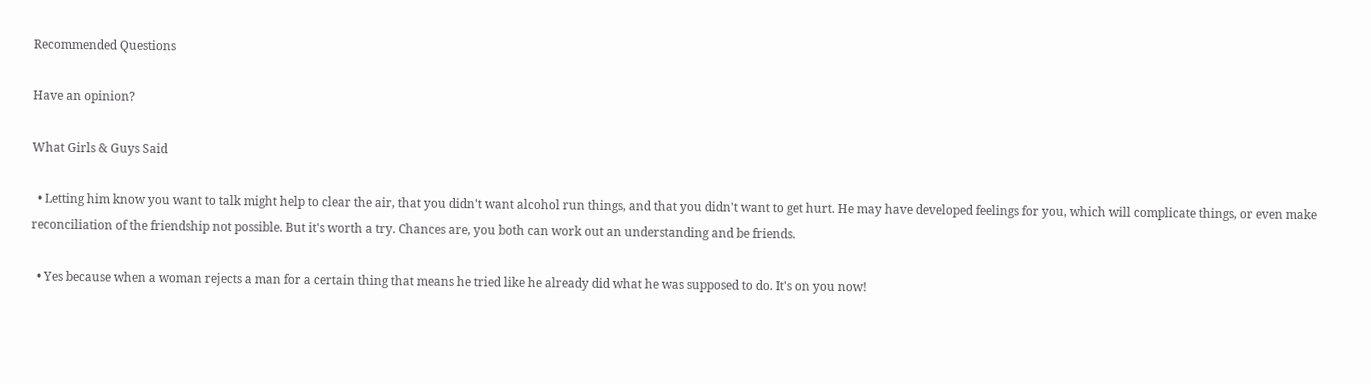Recommended Questions

Have an opinion?

What Girls & Guys Said

  • Letting him know you want to talk might help to clear the air, that you didn't want alcohol run things, and that you didn't want to get hurt. He may have developed feelings for you, which will complicate things, or even make reconciliation of the friendship not possible. But it's worth a try. Chances are, you both can work out an understanding and be friends.

  • Yes because when a woman rejects a man for a certain thing that means he tried like he already did what he was supposed to do. It's on you now!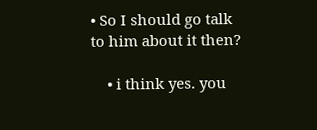• So I should go talk to him about it then?

    • i think yes. you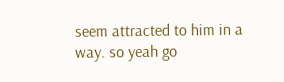seem attracted to him in a way. so yeah go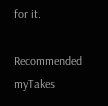for it.

Recommended myTakes